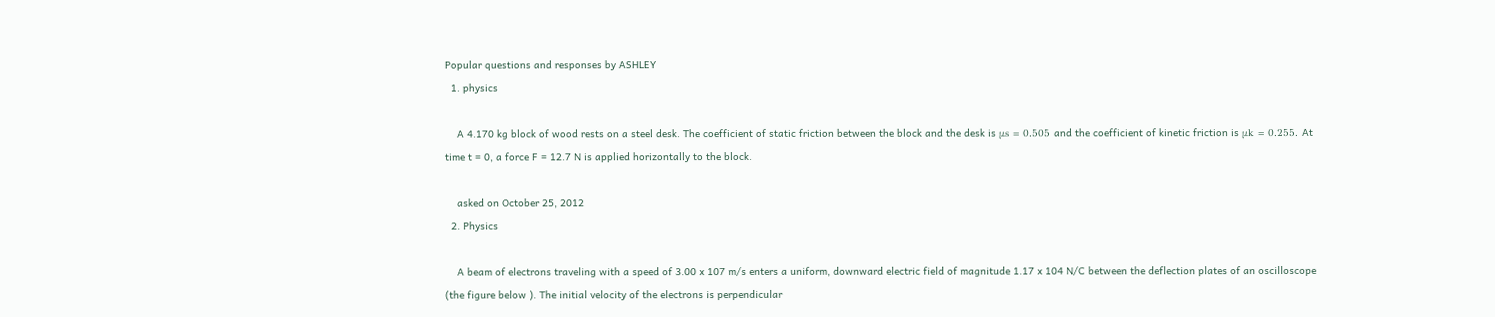Popular questions and responses by ASHLEY
  1. physics

    A 4.170 kg block of wood rests on a steel desk. The coefficient of static friction between the block and the desk is μs = 0.505 and the coefficient of kinetic friction is μk = 0.255. At time t = 0, a force F = 12.7 N is applied horizontally to the block.

    asked on October 25, 2012
  2. Physics

    A beam of electrons traveling with a speed of 3.00 x 107 m/s enters a uniform, downward electric field of magnitude 1.17 x 104 N/C between the deflection plates of an oscilloscope (the figure below ). The initial velocity of the electrons is perpendicular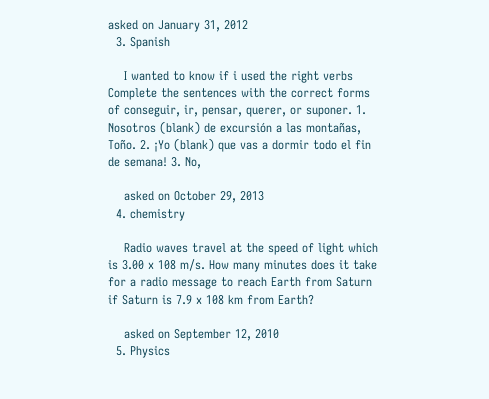asked on January 31, 2012
  3. Spanish

    I wanted to know if i used the right verbs Complete the sentences with the correct forms of conseguir, ir, pensar, querer, or suponer. 1. Nosotros (blank) de excursión a las montañas, Toño. 2. ¡Yo (blank) que vas a dormir todo el fin de semana! 3. No,

    asked on October 29, 2013
  4. chemistry

    Radio waves travel at the speed of light which is 3.00 x 108 m/s. How many minutes does it take for a radio message to reach Earth from Saturn if Saturn is 7.9 x 108 km from Earth?

    asked on September 12, 2010
  5. Physics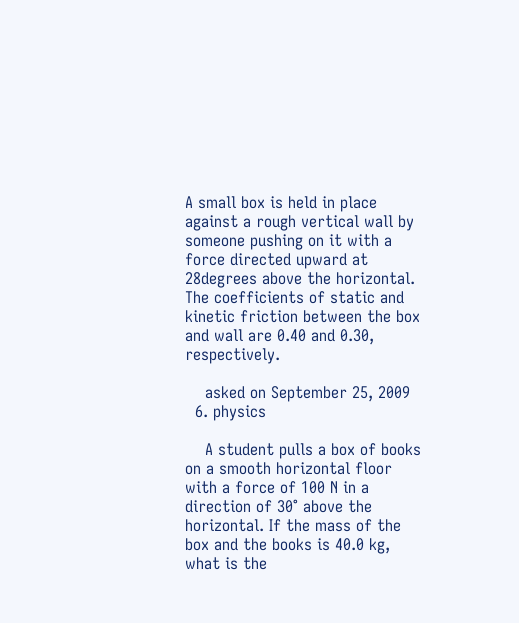A small box is held in place against a rough vertical wall by someone pushing on it with a force directed upward at 28degrees above the horizontal. The coefficients of static and kinetic friction between the box and wall are 0.40 and 0.30, respectively.

    asked on September 25, 2009
  6. physics

    A student pulls a box of books on a smooth horizontal floor with a force of 100 N in a direction of 30° above the horizontal. If the mass of the box and the books is 40.0 kg, what is the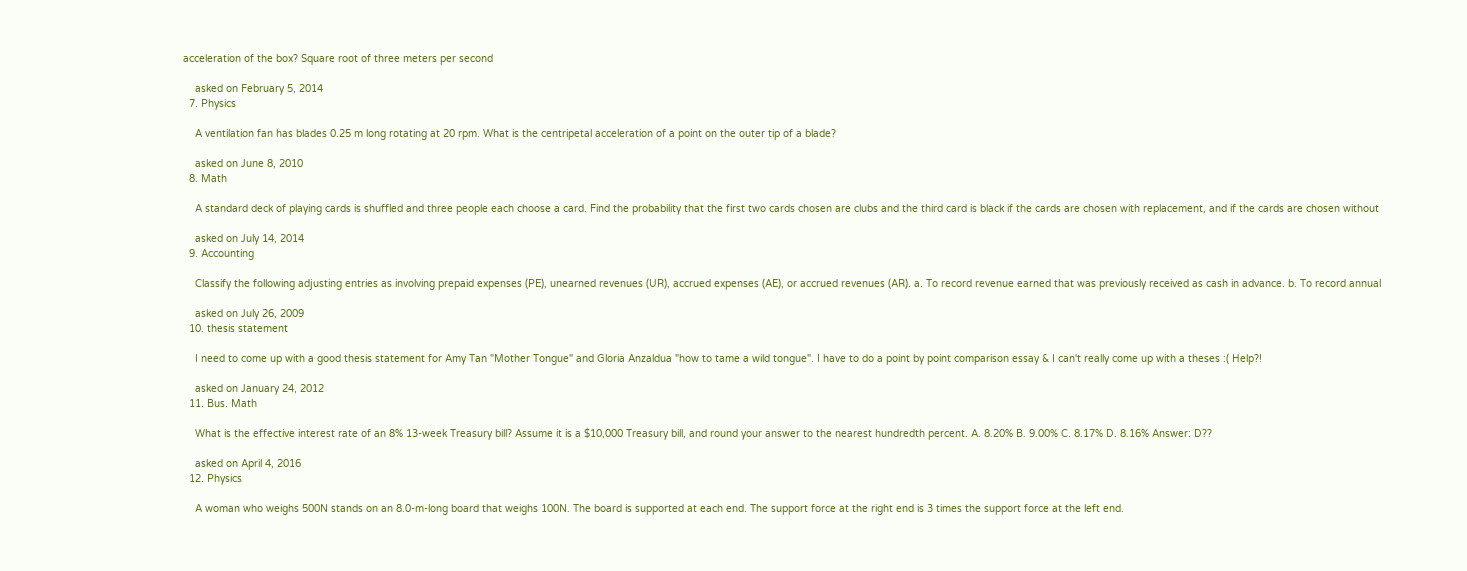acceleration of the box? Square root of three meters per second

    asked on February 5, 2014
  7. Physics

    A ventilation fan has blades 0.25 m long rotating at 20 rpm. What is the centripetal acceleration of a point on the outer tip of a blade?

    asked on June 8, 2010
  8. Math

    A standard deck of playing cards is shuffled and three people each choose a card. Find the probability that the first two cards chosen are clubs and the third card is black if the cards are chosen with replacement, and if the cards are chosen without

    asked on July 14, 2014
  9. Accounting

    Classify the following adjusting entries as involving prepaid expenses (PE), unearned revenues (UR), accrued expenses (AE), or accrued revenues (AR). a. To record revenue earned that was previously received as cash in advance. b. To record annual

    asked on July 26, 2009
  10. thesis statement

    I need to come up with a good thesis statement for Amy Tan "Mother Tongue" and Gloria Anzaldua "how to tame a wild tongue". I have to do a point by point comparison essay & I can't really come up with a theses :( Help?!

    asked on January 24, 2012
  11. Bus. Math

    What is the effective interest rate of an 8% 13-week Treasury bill? Assume it is a $10,000 Treasury bill, and round your answer to the nearest hundredth percent. A. 8.20% B. 9.00% C. 8.17% D. 8.16% Answer: D??

    asked on April 4, 2016
  12. Physics

    A woman who weighs 500N stands on an 8.0-m-long board that weighs 100N. The board is supported at each end. The support force at the right end is 3 times the support force at the left end.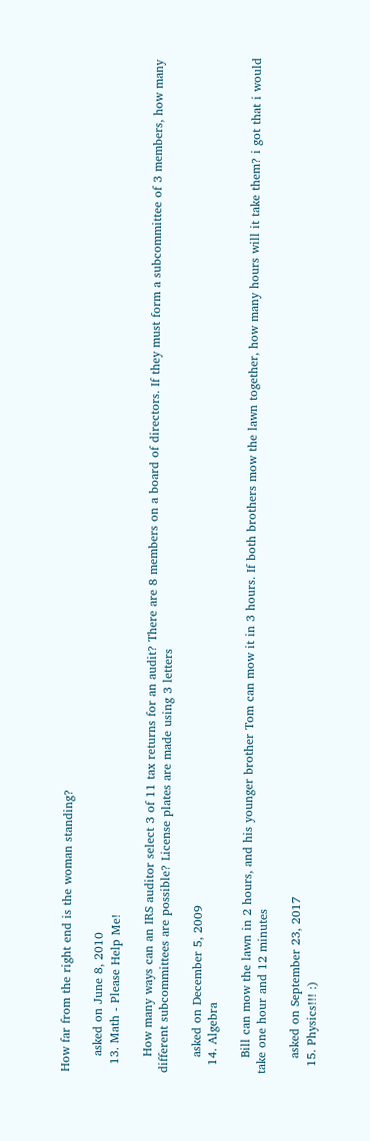How far from the right end is the woman standing?

    asked on June 8, 2010
  13. Math - Please Help Me!

    How many ways can an IRS auditor select 3 of 11 tax returns for an audit? There are 8 members on a board of directors. If they must form a subcommittee of 3 members, how many different subcommittees are possible? License plates are made using 3 letters

    asked on December 5, 2009
  14. Algebra

    Bill can mow the lawn in 2 hours, and his younger brother Tom can mow it in 3 hours. If both brothers mow the lawn together, how many hours will it take them? i got that i would take one hour and 12 minutes

    asked on September 23, 2017
  15. Physics!!! :)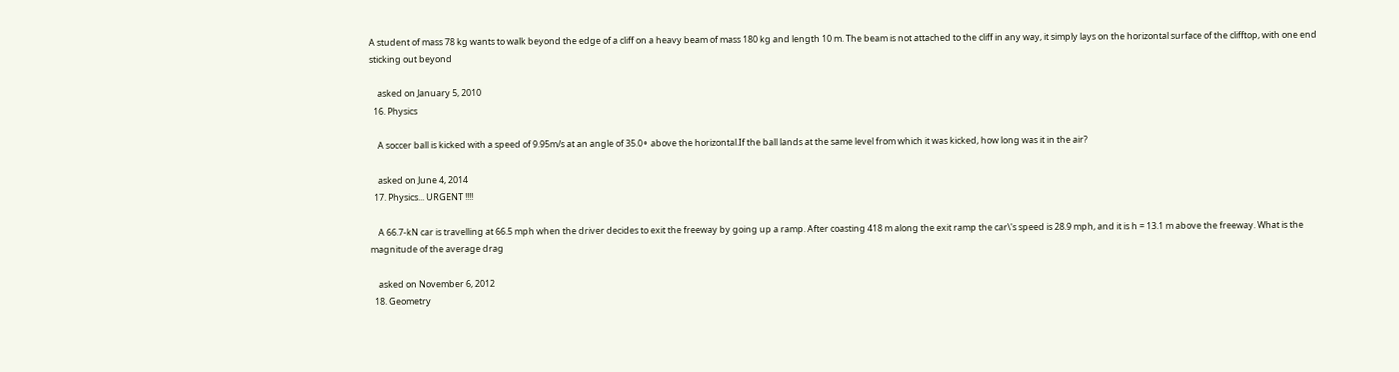A student of mass 78 kg wants to walk beyond the edge of a cliff on a heavy beam of mass 180 kg and length 10 m. The beam is not attached to the cliff in any way, it simply lays on the horizontal surface of the clifftop, with one end sticking out beyond

    asked on January 5, 2010
  16. Physics

    A soccer ball is kicked with a speed of 9.95m/s at an angle of 35.0∘ above the horizontal.If the ball lands at the same level from which it was kicked, how long was it in the air?

    asked on June 4, 2014
  17. Physics... URGENT !!!!

    A 66.7-kN car is travelling at 66.5 mph when the driver decides to exit the freeway by going up a ramp. After coasting 418 m along the exit ramp the car\'s speed is 28.9 mph, and it is h = 13.1 m above the freeway. What is the magnitude of the average drag

    asked on November 6, 2012
  18. Geometry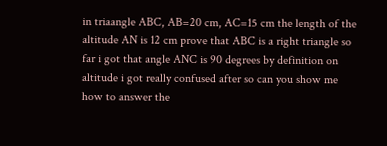in triaangle ABC, AB=20 cm, AC=15 cm the length of the altitude AN is 12 cm prove that ABC is a right triangle so far i got that angle ANC is 90 degrees by definition on altitude i got really confused after so can you show me how to answer the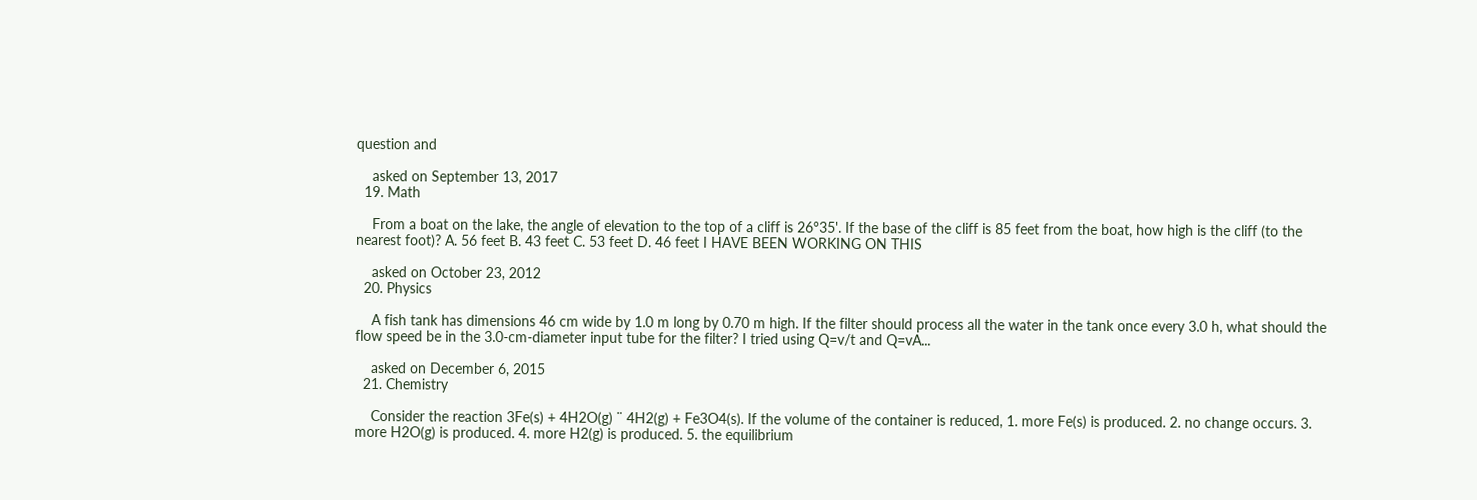question and

    asked on September 13, 2017
  19. Math

    From a boat on the lake, the angle of elevation to the top of a cliff is 26°35'. If the base of the cliff is 85 feet from the boat, how high is the cliff (to the nearest foot)? A. 56 feet B. 43 feet C. 53 feet D. 46 feet I HAVE BEEN WORKING ON THIS

    asked on October 23, 2012
  20. Physics

    A fish tank has dimensions 46 cm wide by 1.0 m long by 0.70 m high. If the filter should process all the water in the tank once every 3.0 h, what should the flow speed be in the 3.0-cm-diameter input tube for the filter? I tried using Q=v/t and Q=vA...

    asked on December 6, 2015
  21. Chemistry

    Consider the reaction 3Fe(s) + 4H2O(g) ¨ 4H2(g) + Fe3O4(s). If the volume of the container is reduced, 1. more Fe(s) is produced. 2. no change occurs. 3. more H2O(g) is produced. 4. more H2(g) is produced. 5. the equilibrium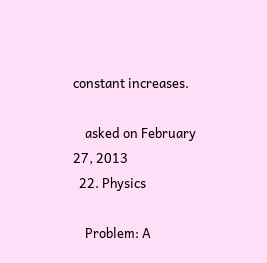constant increases.

    asked on February 27, 2013
  22. Physics

    Problem: A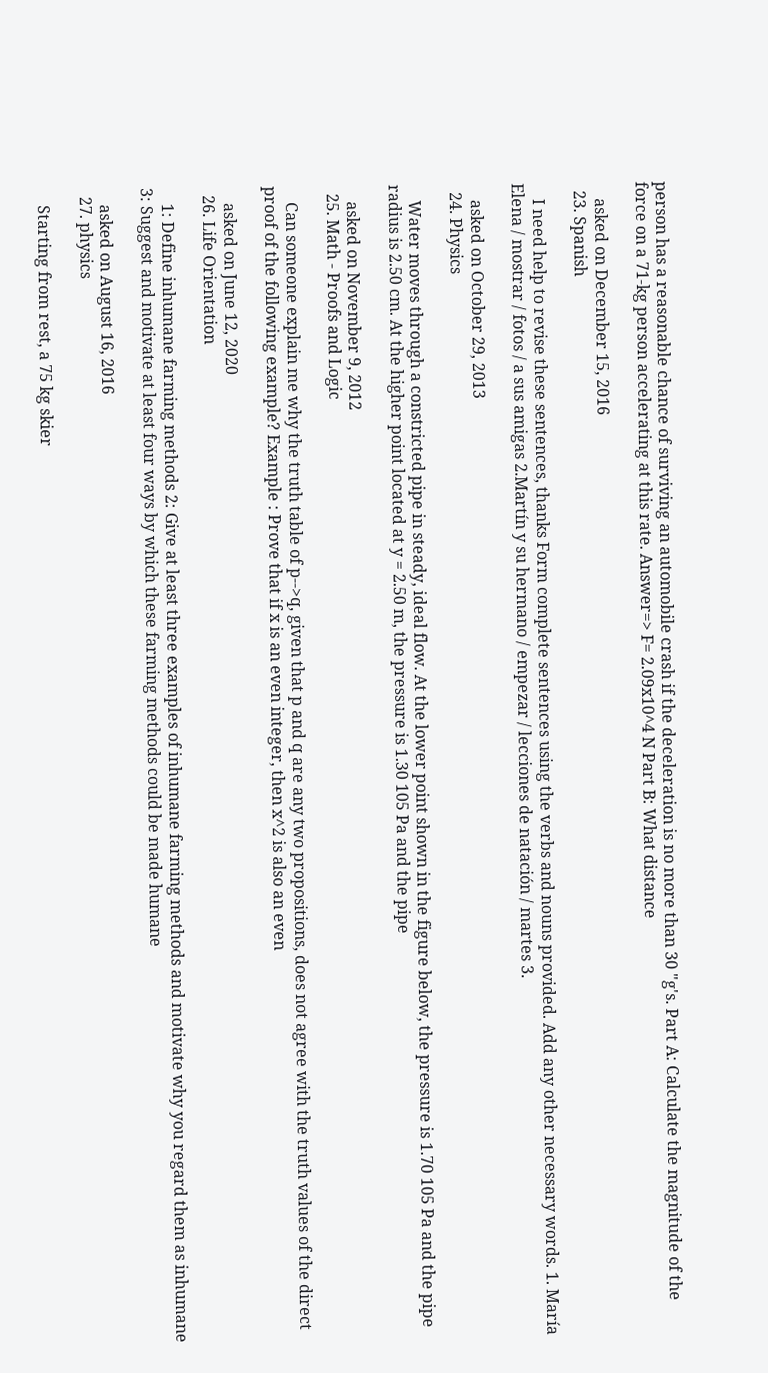person has a reasonable chance of surviving an automobile crash if the deceleration is no more than 30 "g's. Part A: Calculate the magnitude of the force on a 71-kg person accelerating at this rate. Answer=> F= 2.09x10^4 N Part B: What distance

    asked on December 15, 2016
  23. Spanish

    I need help to revise these sentences, thanks Form complete sentences using the verbs and nouns provided. Add any other necessary words. 1. María Elena / mostrar / fotos / a sus amigas 2.Martín y su hermano / empezar / lecciones de natación / martes 3.

    asked on October 29, 2013
  24. Physics

    Water moves through a constricted pipe in steady, ideal flow. At the lower point shown in the figure below, the pressure is 1.70 105 Pa and the pipe radius is 2.50 cm. At the higher point located at y = 2.50 m, the pressure is 1.30 105 Pa and the pipe

    asked on November 9, 2012
  25. Math - Proofs and Logic

    Can someone explain me why the truth table of p-->q, given that p and q are any two propositions, does not agree with the truth values of the direct proof of the following example? Example : Prove that if x is an even integer, then x^2 is also an even

    asked on June 12, 2020
  26. Life Orientation

    1: Define inhumane farming methods 2: Give at least three examples of inhumane farming methods and motivate why you regard them as inhumane 3: Suggest and motivate at least four ways by which these farming methods could be made humane

    asked on August 16, 2016
  27. physics

    Starting from rest, a 75 kg skier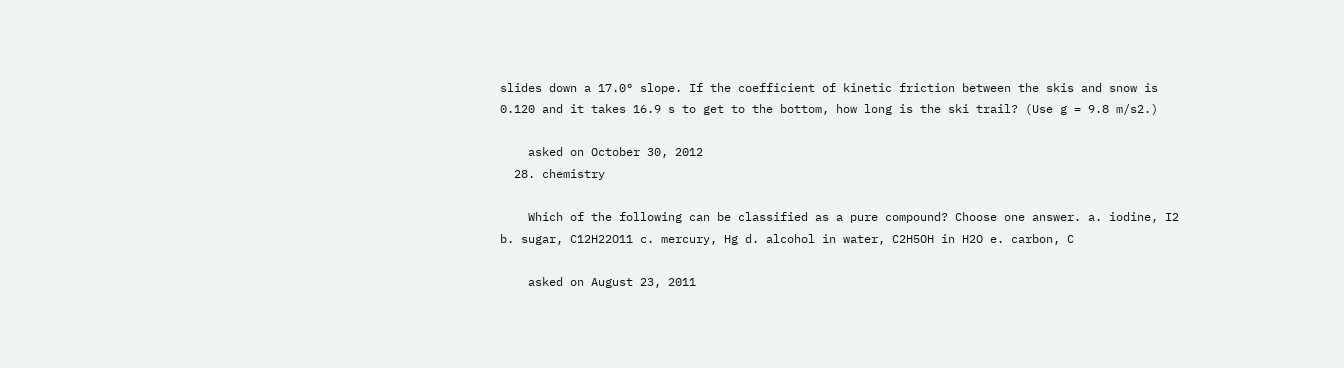slides down a 17.0° slope. If the coefficient of kinetic friction between the skis and snow is 0.120 and it takes 16.9 s to get to the bottom, how long is the ski trail? (Use g = 9.8 m/s2.)

    asked on October 30, 2012
  28. chemistry

    Which of the following can be classified as a pure compound? Choose one answer. a. iodine, I2 b. sugar, C12H22O11 c. mercury, Hg d. alcohol in water, C2H5OH in H2O e. carbon, C

    asked on August 23, 2011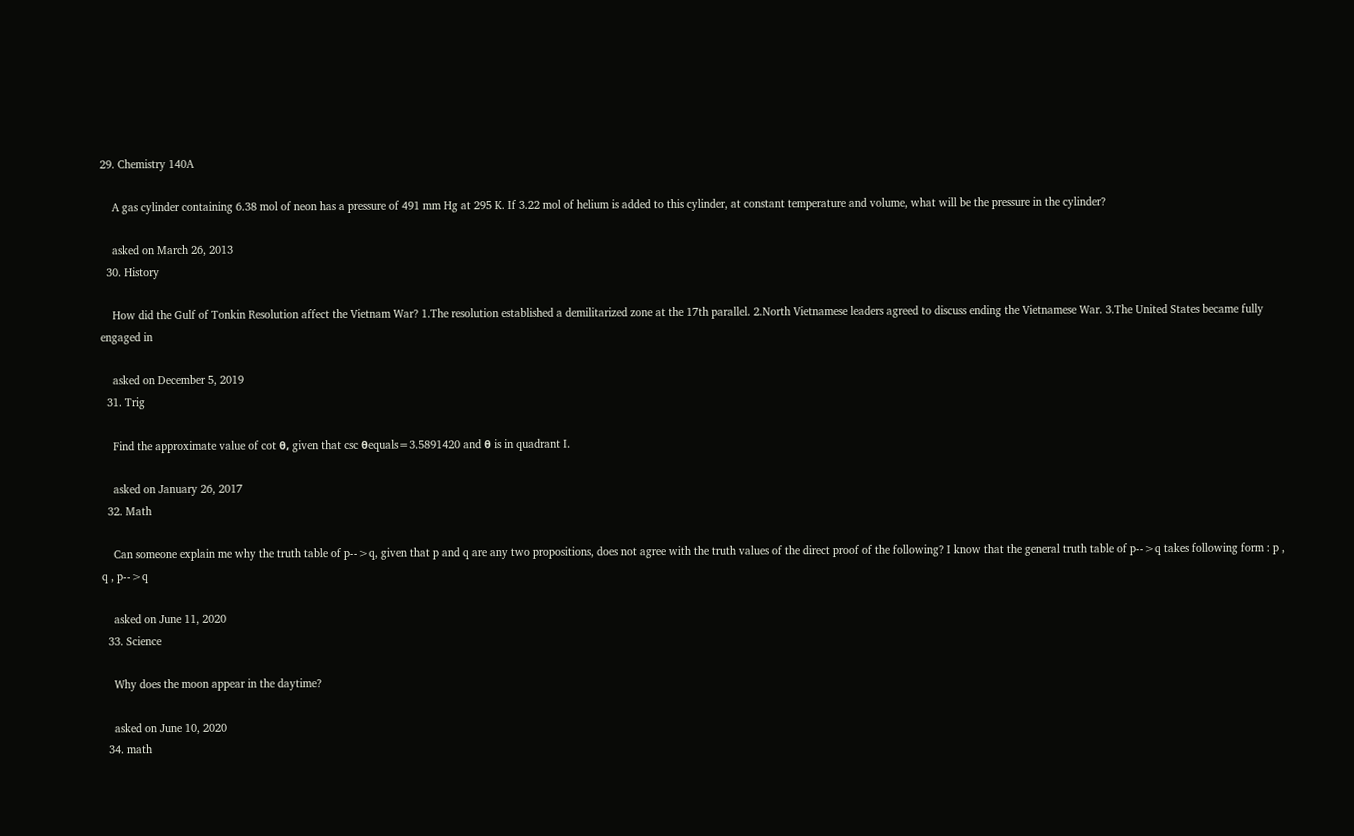29. Chemistry 140A

    A gas cylinder containing 6.38 mol of neon has a pressure of 491 mm Hg at 295 K. If 3.22 mol of helium is added to this cylinder, at constant temperature and volume, what will be the pressure in the cylinder?

    asked on March 26, 2013
  30. History

    How did the Gulf of Tonkin Resolution affect the Vietnam War? 1.The resolution established a demilitarized zone at the 17th parallel. 2.North Vietnamese leaders agreed to discuss ending the Vietnamese War. 3.The United States became fully engaged in

    asked on December 5, 2019
  31. Trig

    Find the approximate value of cot θ, given that csc θequals=3.5891420 and θ is in quadrant I.

    asked on January 26, 2017
  32. Math

    Can someone explain me why the truth table of p-->q, given that p and q are any two propositions, does not agree with the truth values of the direct proof of the following? I know that the general truth table of p-->q takes following form : p , q , p-->q

    asked on June 11, 2020
  33. Science

    Why does the moon appear in the daytime?

    asked on June 10, 2020
  34. math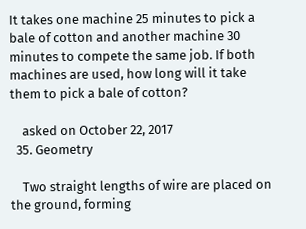It takes one machine 25 minutes to pick a bale of cotton and another machine 30 minutes to compete the same job. If both machines are used, how long will it take them to pick a bale of cotton?

    asked on October 22, 2017
  35. Geometry

    Two straight lengths of wire are placed on the ground, forming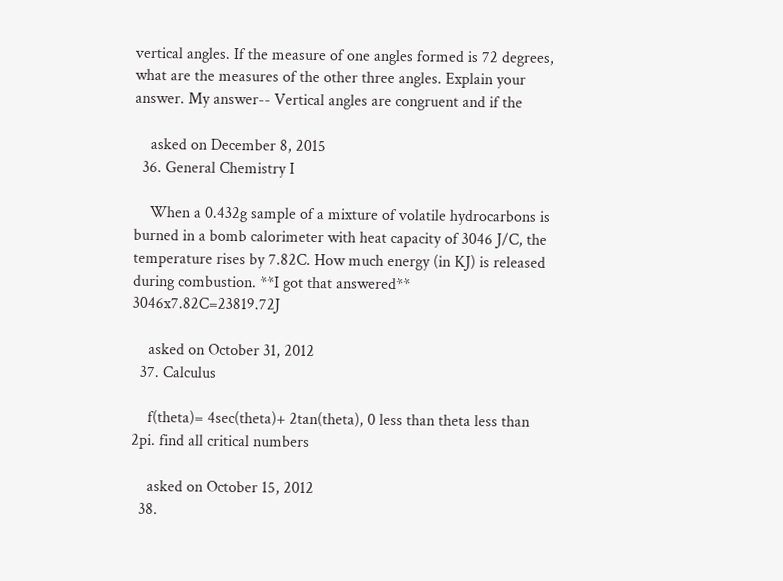vertical angles. If the measure of one angles formed is 72 degrees, what are the measures of the other three angles. Explain your answer. My answer-- Vertical angles are congruent and if the

    asked on December 8, 2015
  36. General Chemistry I

    When a 0.432g sample of a mixture of volatile hydrocarbons is burned in a bomb calorimeter with heat capacity of 3046 J/C, the temperature rises by 7.82C. How much energy (in KJ) is released during combustion. **I got that answered** 3046x7.82C=23819.72J

    asked on October 31, 2012
  37. Calculus

    f(theta)= 4sec(theta)+ 2tan(theta), 0 less than theta less than 2pi. find all critical numbers

    asked on October 15, 2012
  38.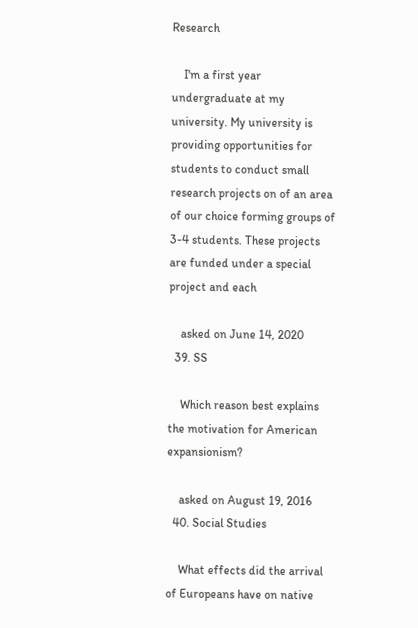Research

    I'm a first year undergraduate at my university. My university is providing opportunities for students to conduct small research projects on of an area of our choice forming groups of 3-4 students. These projects are funded under a special project and each

    asked on June 14, 2020
  39. SS

    Which reason best explains the motivation for American expansionism?

    asked on August 19, 2016
  40. Social Studies

    What effects did the arrival of Europeans have on native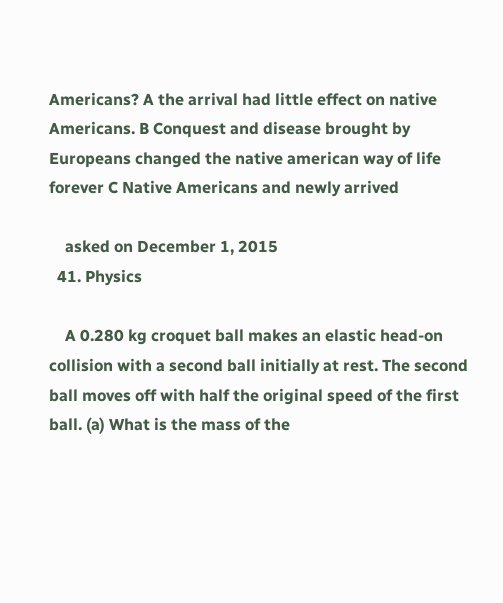Americans? A the arrival had little effect on native Americans. B Conquest and disease brought by Europeans changed the native american way of life forever C Native Americans and newly arrived

    asked on December 1, 2015
  41. Physics

    A 0.280 kg croquet ball makes an elastic head-on collision with a second ball initially at rest. The second ball moves off with half the original speed of the first ball. (a) What is the mass of the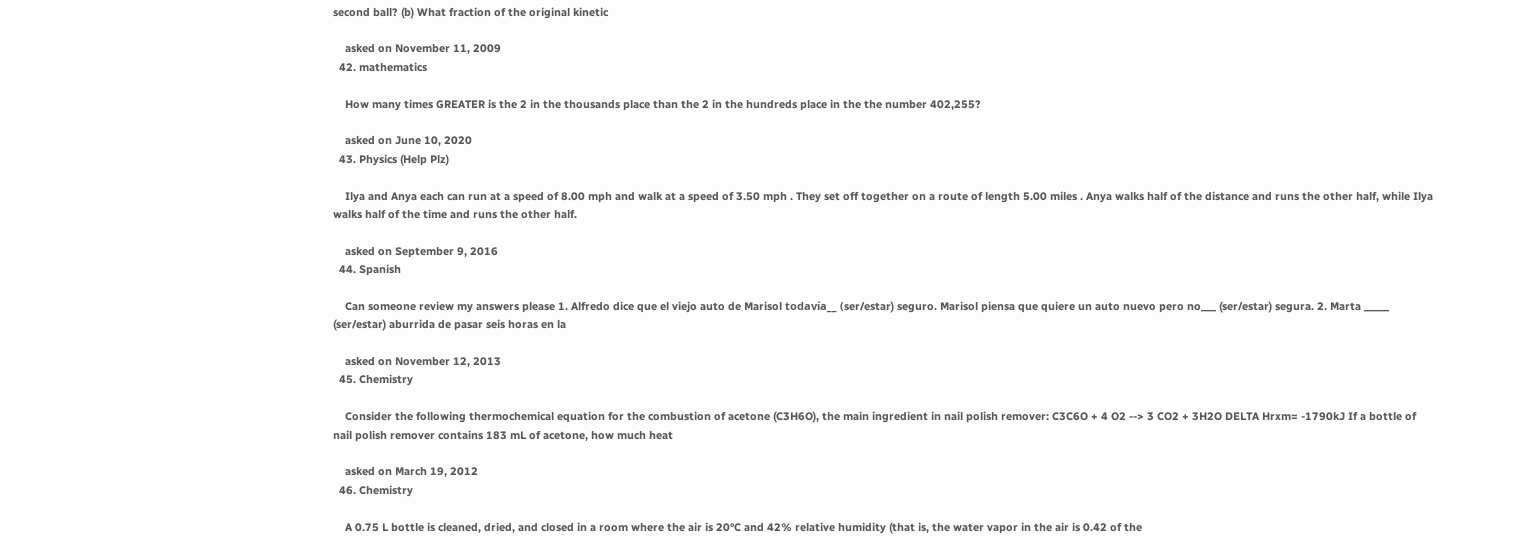second ball? (b) What fraction of the original kinetic

    asked on November 11, 2009
  42. mathematics

    How many times GREATER is the 2 in the thousands place than the 2 in the hundreds place in the the number 402,255?

    asked on June 10, 2020
  43. Physics (Help Plz)

    Ilya and Anya each can run at a speed of 8.00 mph and walk at a speed of 3.50 mph . They set off together on a route of length 5.00 miles . Anya walks half of the distance and runs the other half, while Ilya walks half of the time and runs the other half.

    asked on September 9, 2016
  44. Spanish

    Can someone review my answers please 1. Alfredo dice que el viejo auto de Marisol todavía__ (ser/estar) seguro. Marisol piensa que quiere un auto nuevo pero no___ (ser/estar) segura. 2. Marta _____ (ser/estar) aburrida de pasar seis horas en la

    asked on November 12, 2013
  45. Chemistry

    Consider the following thermochemical equation for the combustion of acetone (C3H6O), the main ingredient in nail polish remover: C3C6O + 4 O2 --> 3 CO2 + 3H2O DELTA Hrxm= -1790kJ If a bottle of nail polish remover contains 183 mL of acetone, how much heat

    asked on March 19, 2012
  46. Chemistry

    A 0.75 L bottle is cleaned, dried, and closed in a room where the air is 20°C and 42% relative humidity (that is, the water vapor in the air is 0.42 of the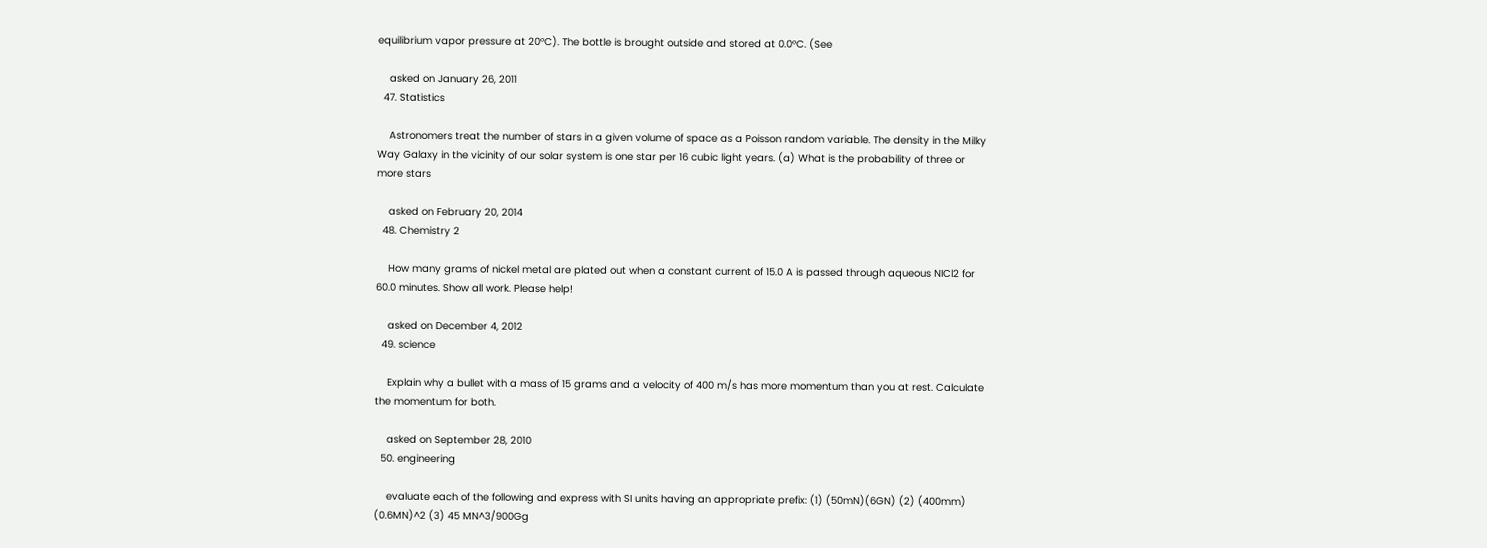equilibrium vapor pressure at 20°C). The bottle is brought outside and stored at 0.0°C. (See

    asked on January 26, 2011
  47. Statistics

    Astronomers treat the number of stars in a given volume of space as a Poisson random variable. The density in the Milky Way Galaxy in the vicinity of our solar system is one star per 16 cubic light years. (a) What is the probability of three or more stars

    asked on February 20, 2014
  48. Chemistry 2

    How many grams of nickel metal are plated out when a constant current of 15.0 A is passed through aqueous NICl2 for 60.0 minutes. Show all work. Please help!

    asked on December 4, 2012
  49. science

    Explain why a bullet with a mass of 15 grams and a velocity of 400 m/s has more momentum than you at rest. Calculate the momentum for both.

    asked on September 28, 2010
  50. engineering

    evaluate each of the following and express with SI units having an appropriate prefix: (1) (50mN)(6GN) (2) (400mm) (0.6MN)^2 (3) 45 MN^3/900Gg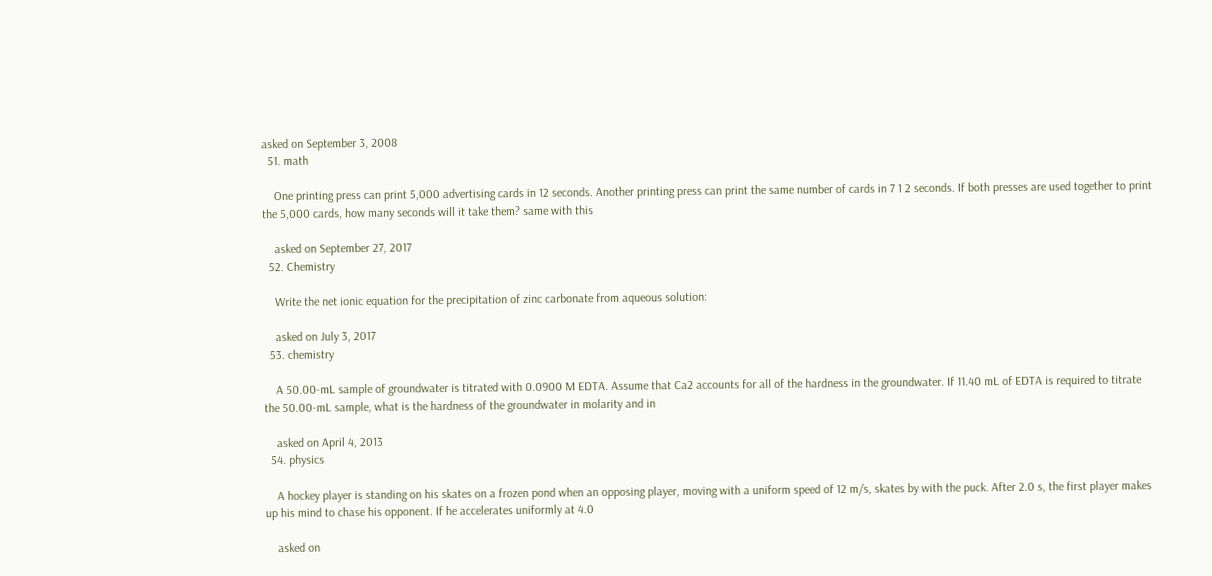asked on September 3, 2008
  51. math

    One printing press can print 5,000 advertising cards in 12 seconds. Another printing press can print the same number of cards in 7 1 2 seconds. If both presses are used together to print the 5,000 cards, how many seconds will it take them? same with this

    asked on September 27, 2017
  52. Chemistry

    Write the net ionic equation for the precipitation of zinc carbonate from aqueous solution:

    asked on July 3, 2017
  53. chemistry

    A 50.00-mL sample of groundwater is titrated with 0.0900 M EDTA. Assume that Ca2 accounts for all of the hardness in the groundwater. If 11.40 mL of EDTA is required to titrate the 50.00-mL sample, what is the hardness of the groundwater in molarity and in

    asked on April 4, 2013
  54. physics

    A hockey player is standing on his skates on a frozen pond when an opposing player, moving with a uniform speed of 12 m/s, skates by with the puck. After 2.0 s, the first player makes up his mind to chase his opponent. If he accelerates uniformly at 4.0

    asked on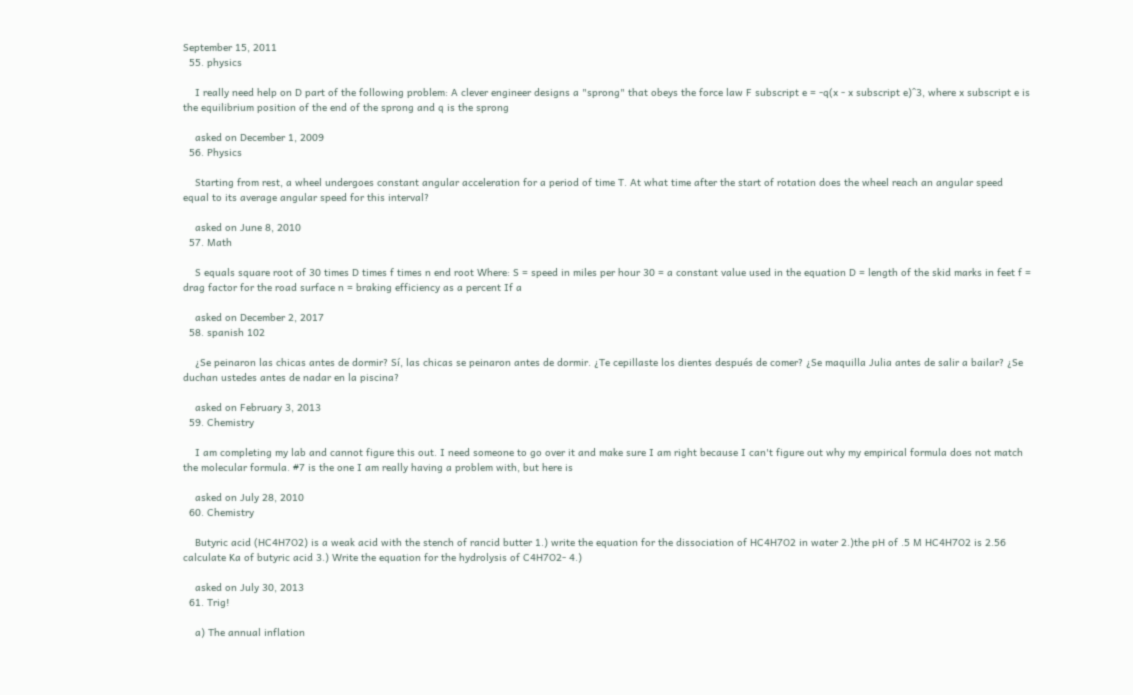September 15, 2011
  55. physics

    I really need help on D part of the following problem: A clever engineer designs a "sprong" that obeys the force law F subscript e = -q(x - x subscript e)^3, where x subscript e is the equilibrium position of the end of the sprong and q is the sprong

    asked on December 1, 2009
  56. Physics

    Starting from rest, a wheel undergoes constant angular acceleration for a period of time T. At what time after the start of rotation does the wheel reach an angular speed equal to its average angular speed for this interval?

    asked on June 8, 2010
  57. Math

    S equals square root of 30 times D times f times n end root Where: S = speed in miles per hour 30 = a constant value used in the equation D = length of the skid marks in feet f = drag factor for the road surface n = braking efficiency as a percent If a

    asked on December 2, 2017
  58. spanish 102

    ¿Se peinaron las chicas antes de dormir? Sí, las chicas se peinaron antes de dormir. ¿Te cepillaste los dientes después de comer? ¿Se maquilla Julia antes de salir a bailar? ¿Se duchan ustedes antes de nadar en la piscina?

    asked on February 3, 2013
  59. Chemistry

    I am completing my lab and cannot figure this out. I need someone to go over it and make sure I am right because I can't figure out why my empirical formula does not match the molecular formula. #7 is the one I am really having a problem with, but here is

    asked on July 28, 2010
  60. Chemistry

    Butyric acid (HC4H7O2) is a weak acid with the stench of rancid butter 1.) write the equation for the dissociation of HC4H7O2 in water 2.)the pH of .5 M HC4H7O2 is 2.56 calculate Ka of butyric acid 3.) Write the equation for the hydrolysis of C4H7O2- 4.)

    asked on July 30, 2013
  61. Trig!

    a) The annual inflation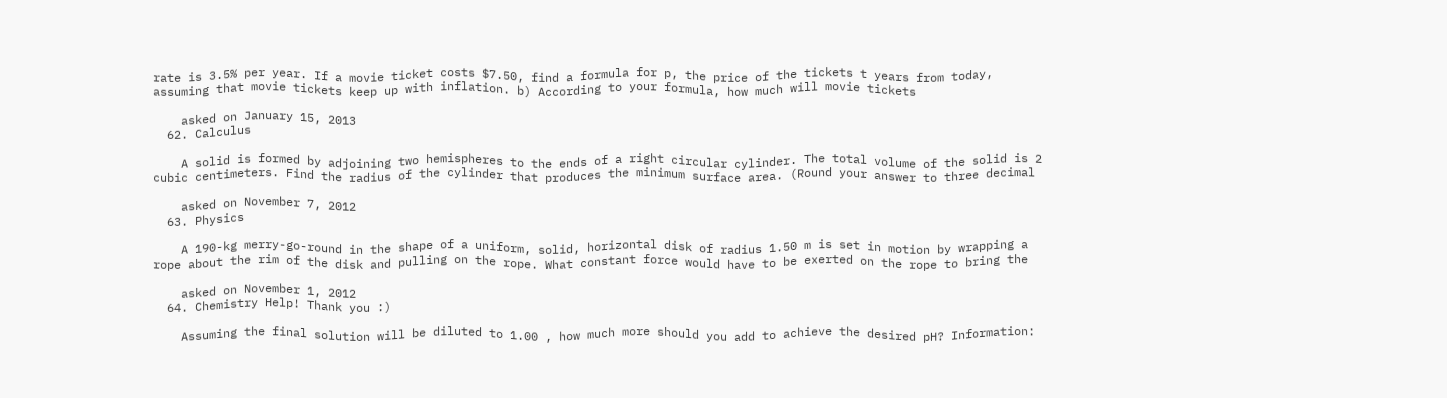rate is 3.5% per year. If a movie ticket costs $7.50, find a formula for p, the price of the tickets t years from today, assuming that movie tickets keep up with inflation. b) According to your formula, how much will movie tickets

    asked on January 15, 2013
  62. Calculus

    A solid is formed by adjoining two hemispheres to the ends of a right circular cylinder. The total volume of the solid is 2 cubic centimeters. Find the radius of the cylinder that produces the minimum surface area. (Round your answer to three decimal

    asked on November 7, 2012
  63. Physics

    A 190-kg merry-go-round in the shape of a uniform, solid, horizontal disk of radius 1.50 m is set in motion by wrapping a rope about the rim of the disk and pulling on the rope. What constant force would have to be exerted on the rope to bring the

    asked on November 1, 2012
  64. Chemistry Help! Thank you :)

    Assuming the final solution will be diluted to 1.00 , how much more should you add to achieve the desired pH? Information: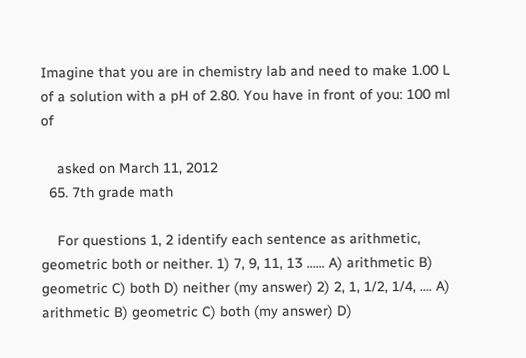Imagine that you are in chemistry lab and need to make 1.00 L of a solution with a pH of 2.80. You have in front of you: 100 ml of

    asked on March 11, 2012
  65. 7th grade math

    For questions 1, 2 identify each sentence as arithmetic, geometric both or neither. 1) 7, 9, 11, 13 ...... A) arithmetic B) geometric C) both D) neither (my answer) 2) 2, 1, 1/2, 1/4, .... A) arithmetic B) geometric C) both (my answer) D)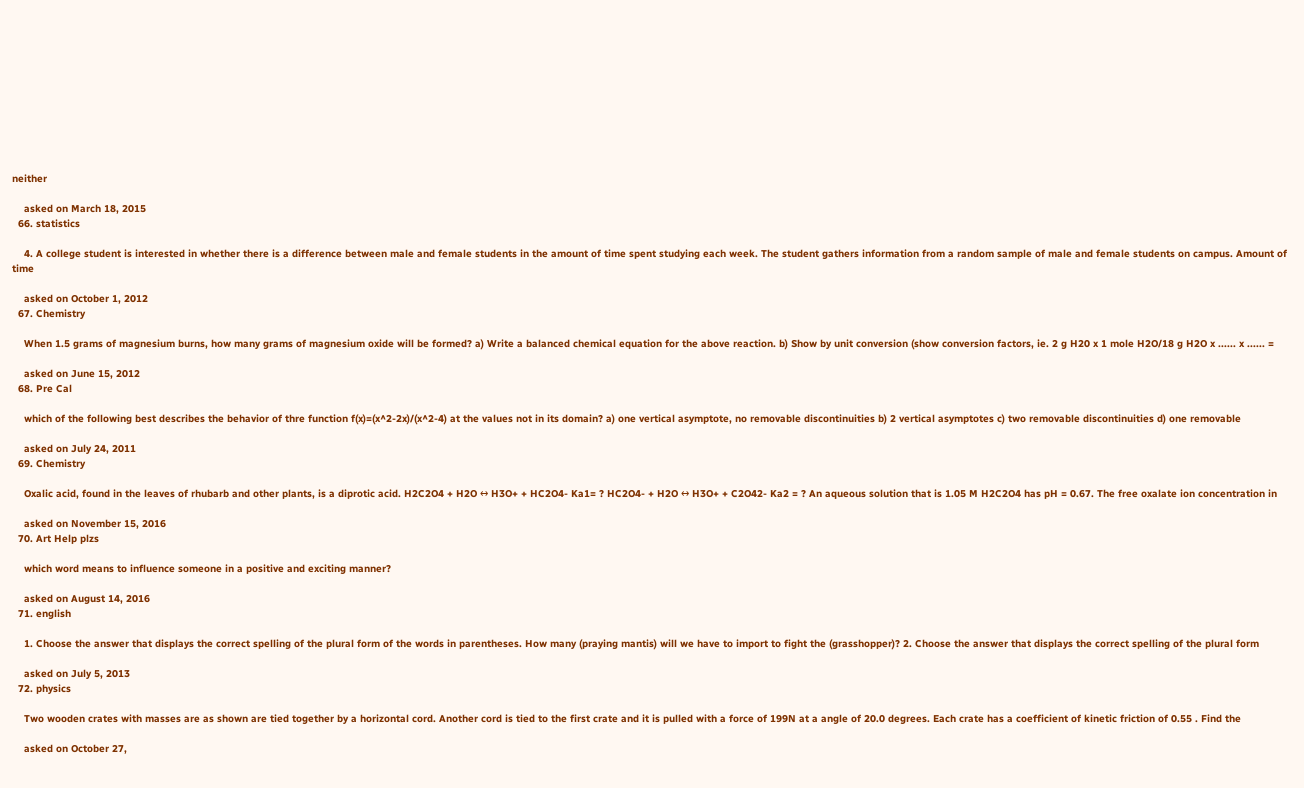neither

    asked on March 18, 2015
  66. statistics

    4. A college student is interested in whether there is a difference between male and female students in the amount of time spent studying each week. The student gathers information from a random sample of male and female students on campus. Amount of time

    asked on October 1, 2012
  67. Chemistry

    When 1.5 grams of magnesium burns, how many grams of magnesium oxide will be formed? a) Write a balanced chemical equation for the above reaction. b) Show by unit conversion (show conversion factors, ie. 2 g H20 x 1 mole H2O/18 g H2O x ...... x ...... =

    asked on June 15, 2012
  68. Pre Cal

    which of the following best describes the behavior of thre function f(x)=(x^2-2x)/(x^2-4) at the values not in its domain? a) one vertical asymptote, no removable discontinuities b) 2 vertical asymptotes c) two removable discontinuities d) one removable

    asked on July 24, 2011
  69. Chemistry

    Oxalic acid, found in the leaves of rhubarb and other plants, is a diprotic acid. H2C2O4 + H2O ↔ H3O+ + HC2O4- Ka1= ? HC2O4- + H2O ↔ H3O+ + C2O42- Ka2 = ? An aqueous solution that is 1.05 M H2C2O4 has pH = 0.67. The free oxalate ion concentration in

    asked on November 15, 2016
  70. Art Help plzs

    which word means to influence someone in a positive and exciting manner?

    asked on August 14, 2016
  71. english

    1. Choose the answer that displays the correct spelling of the plural form of the words in parentheses. How many (praying mantis) will we have to import to fight the (grasshopper)? 2. Choose the answer that displays the correct spelling of the plural form

    asked on July 5, 2013
  72. physics

    Two wooden crates with masses are as shown are tied together by a horizontal cord. Another cord is tied to the first crate and it is pulled with a force of 199N at a angle of 20.0 degrees. Each crate has a coefficient of kinetic friction of 0.55 . Find the

    asked on October 27,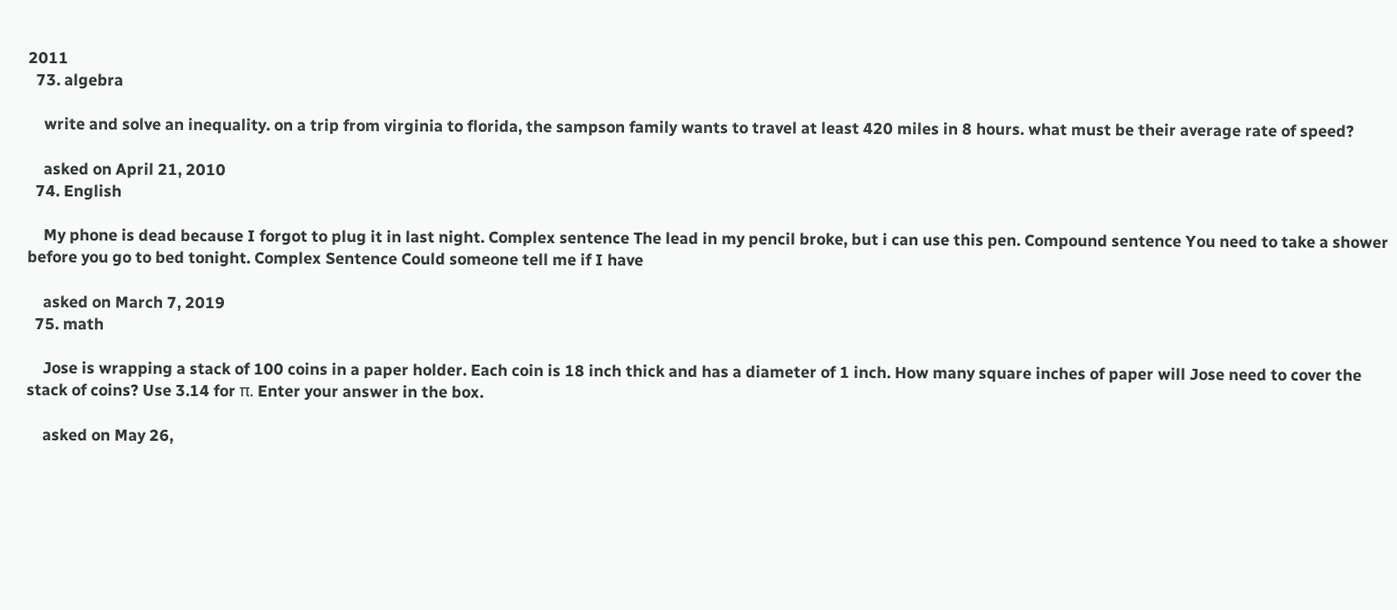2011
  73. algebra

    write and solve an inequality. on a trip from virginia to florida, the sampson family wants to travel at least 420 miles in 8 hours. what must be their average rate of speed?

    asked on April 21, 2010
  74. English

    My phone is dead because I forgot to plug it in last night. Complex sentence The lead in my pencil broke, but i can use this pen. Compound sentence You need to take a shower before you go to bed tonight. Complex Sentence Could someone tell me if I have

    asked on March 7, 2019
  75. math

    Jose is wrapping a stack of 100 coins in a paper holder. Each coin is 18 inch thick and has a diameter of 1 inch. How many square inches of paper will Jose need to cover the stack of coins? Use 3.14 for π. Enter your answer in the box.

    asked on May 26,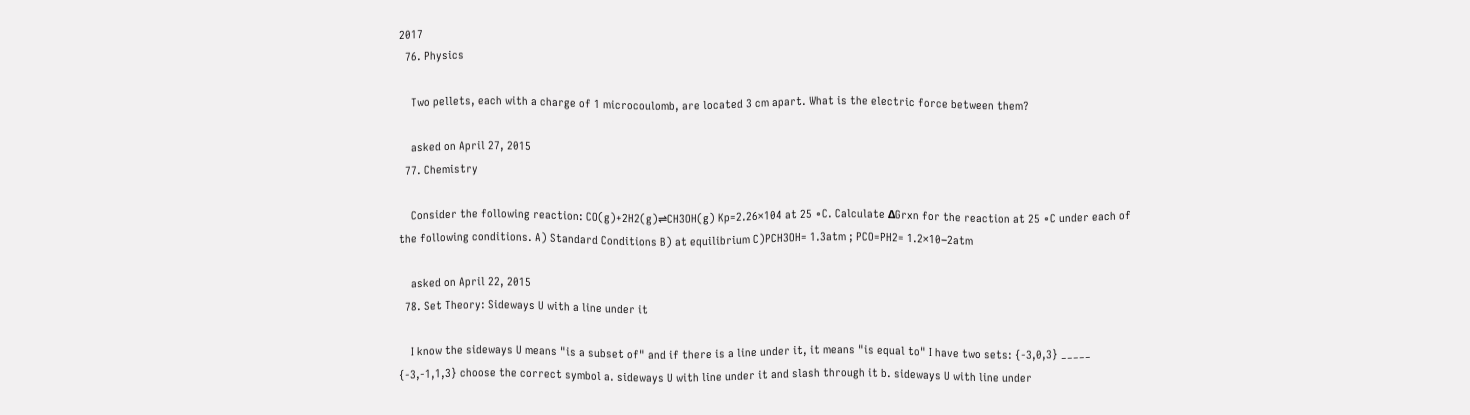2017
  76. Physics

    Two pellets, each with a charge of 1 microcoulomb, are located 3 cm apart. What is the electric force between them?

    asked on April 27, 2015
  77. Chemistry

    Consider the following reaction: CO(g)+2H2(g)⇌CH3OH(g) Kp=2.26×104 at 25 ∘C. Calculate ΔGrxn for the reaction at 25 ∘C under each of the following conditions. A) Standard Conditions B) at equilibrium C)PCH3OH= 1.3atm ; PCO=PH2= 1.2×10−2atm

    asked on April 22, 2015
  78. Set Theory: Sideways U with a line under it

    I know the sideways U means "is a subset of" and if there is a line under it, it means "is equal to" I have two sets: {-3,0,3} _____ {-3,-1,1,3} choose the correct symbol a. sideways U with line under it and slash through it b. sideways U with line under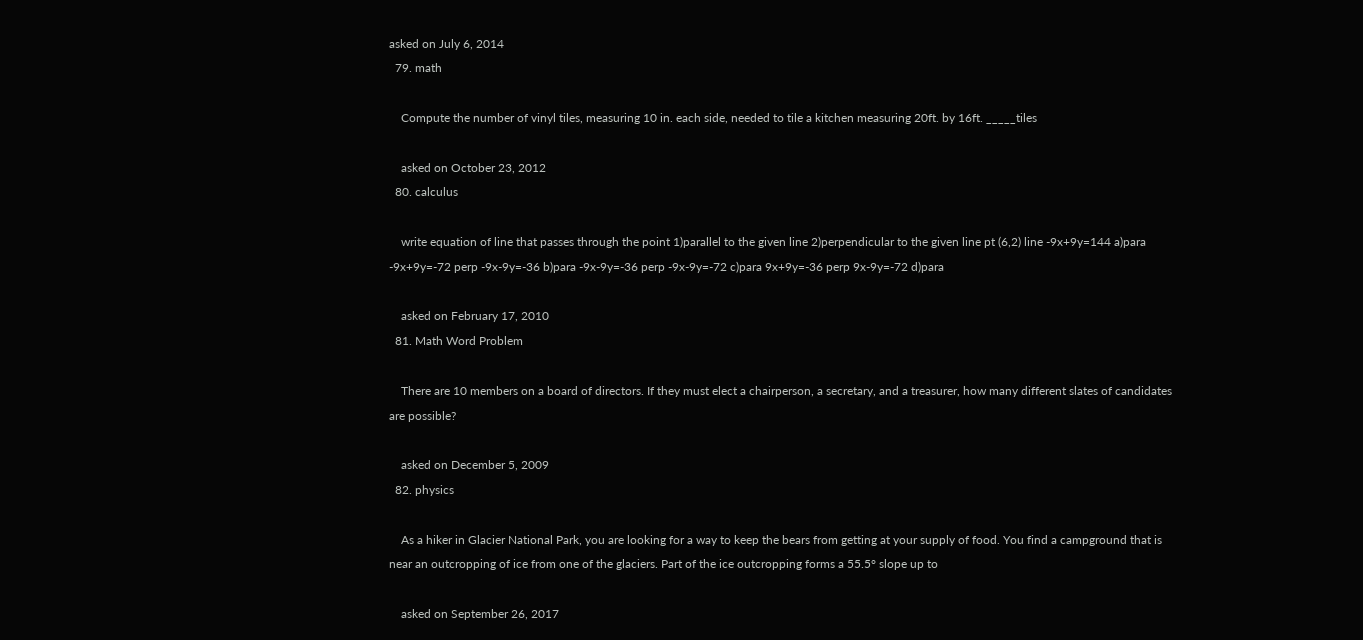asked on July 6, 2014
  79. math

    Compute the number of vinyl tiles, measuring 10 in. each side, needed to tile a kitchen measuring 20ft. by 16ft. _____tiles

    asked on October 23, 2012
  80. calculus

    write equation of line that passes through the point 1)parallel to the given line 2)perpendicular to the given line pt (6,2) line -9x+9y=144 a)para -9x+9y=-72 perp -9x-9y=-36 b)para -9x-9y=-36 perp -9x-9y=-72 c)para 9x+9y=-36 perp 9x-9y=-72 d)para

    asked on February 17, 2010
  81. Math Word Problem

    There are 10 members on a board of directors. If they must elect a chairperson, a secretary, and a treasurer, how many different slates of candidates are possible?

    asked on December 5, 2009
  82. physics

    As a hiker in Glacier National Park, you are looking for a way to keep the bears from getting at your supply of food. You find a campground that is near an outcropping of ice from one of the glaciers. Part of the ice outcropping forms a 55.5° slope up to

    asked on September 26, 2017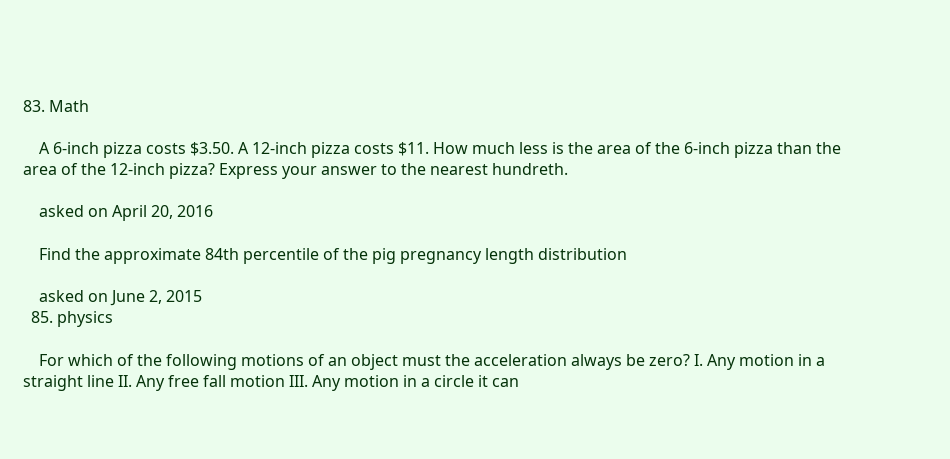83. Math

    A 6-inch pizza costs $3.50. A 12-inch pizza costs $11. How much less is the area of the 6-inch pizza than the area of the 12-inch pizza? Express your answer to the nearest hundreth.

    asked on April 20, 2016

    Find the approximate 84th percentile of the pig pregnancy length distribution

    asked on June 2, 2015
  85. physics

    For which of the following motions of an object must the acceleration always be zero? I. Any motion in a straight line II. Any free fall motion III. Any motion in a circle it can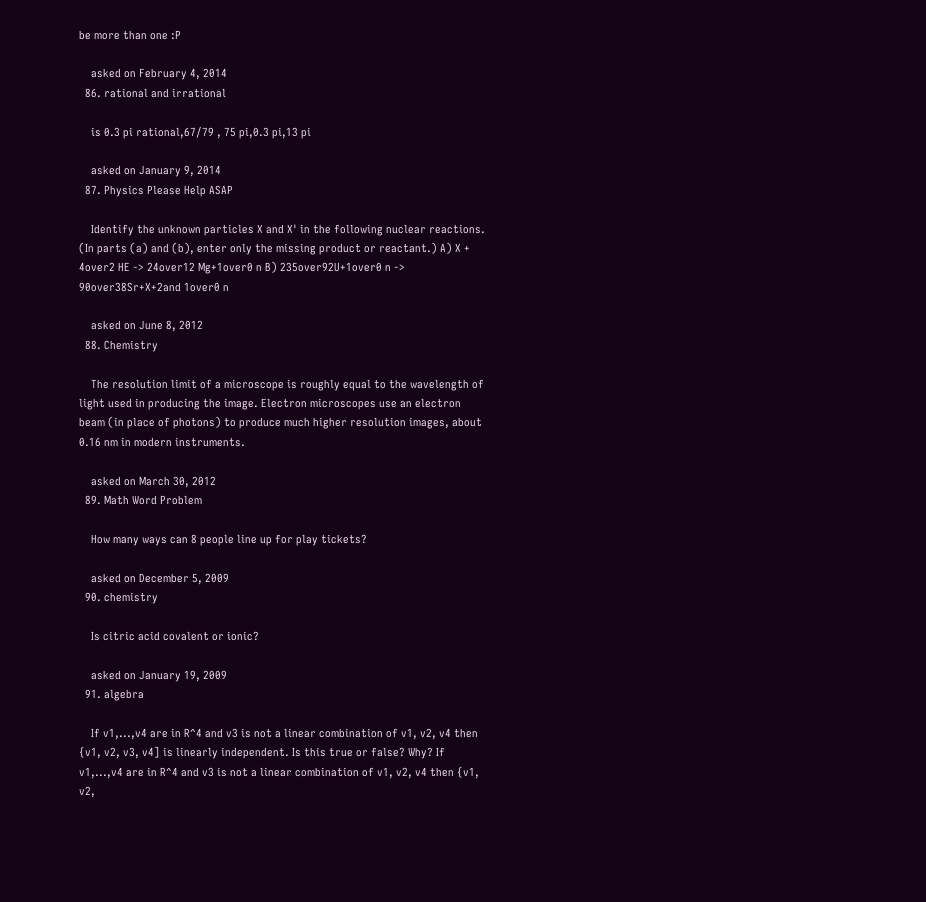be more than one :P

    asked on February 4, 2014
  86. rational and irrational

    is 0.3 pi rational,67/79 , 75 pi,0.3 pi,13 pi

    asked on January 9, 2014
  87. Physics Please Help ASAP

    Identify the unknown particles X and X' in the following nuclear reactions. (In parts (a) and (b), enter only the missing product or reactant.) A) X + 4over2 HE -> 24over12 Mg+1over0 n B) 235over92U+1over0 n -> 90over38Sr+X+2and 1over0 n

    asked on June 8, 2012
  88. Chemistry

    The resolution limit of a microscope is roughly equal to the wavelength of light used in producing the image. Electron microscopes use an electron beam (in place of photons) to produce much higher resolution images, about 0.16 nm in modern instruments.

    asked on March 30, 2012
  89. Math Word Problem

    How many ways can 8 people line up for play tickets?

    asked on December 5, 2009
  90. chemistry

    Is citric acid covalent or ionic?

    asked on January 19, 2009
  91. algebra

    If v1,...,v4 are in R^4 and v3 is not a linear combination of v1, v2, v4 then {v1, v2, v3, v4] is linearly independent. Is this true or false? Why? If v1,...,v4 are in R^4 and v3 is not a linear combination of v1, v2, v4 then {v1, v2,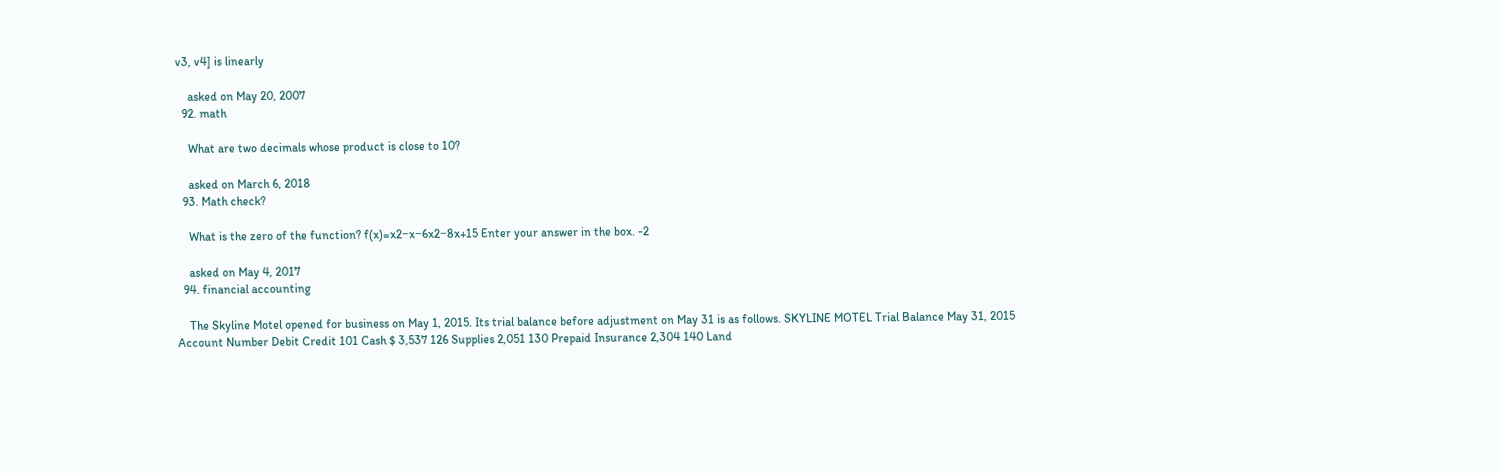v3, v4] is linearly

    asked on May 20, 2007
  92. math

    What are two decimals whose product is close to 10?

    asked on March 6, 2018
  93. Math check?

    What is the zero of the function? f(x)=x2−x−6x2−8x+15 Enter your answer in the box. -2

    asked on May 4, 2017
  94. financial accounting

    The Skyline Motel opened for business on May 1, 2015. Its trial balance before adjustment on May 31 is as follows. SKYLINE MOTEL Trial Balance May 31, 2015 Account Number Debit Credit 101 Cash $ 3,537 126 Supplies 2,051 130 Prepaid Insurance 2,304 140 Land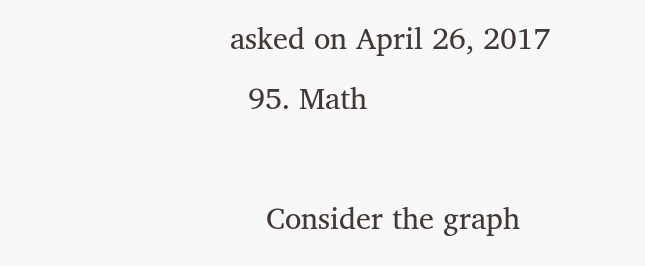asked on April 26, 2017
  95. Math

    Consider the graph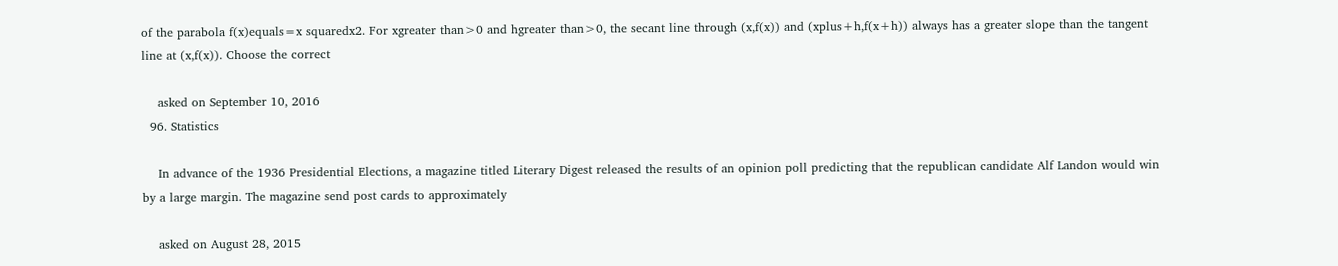of the parabola f(x)equals=x squaredx2. For xgreater than>0 and hgreater than>0, the secant line through (x,f(x)) and (xplus+h,f(x+h)) always has a greater slope than the tangent line at (x,f(x)). Choose the correct

    asked on September 10, 2016
  96. Statistics

    In advance of the 1936 Presidential Elections, a magazine titled Literary Digest released the results of an opinion poll predicting that the republican candidate Alf Landon would win by a large margin. The magazine send post cards to approximately

    asked on August 28, 2015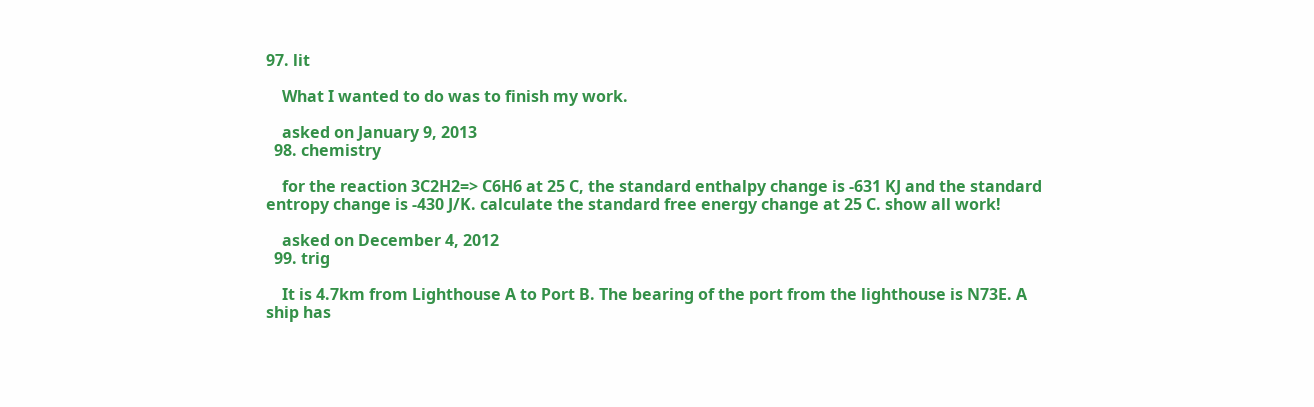97. lit

    What I wanted to do was to finish my work.

    asked on January 9, 2013
  98. chemistry

    for the reaction 3C2H2=> C6H6 at 25 C, the standard enthalpy change is -631 KJ and the standard entropy change is -430 J/K. calculate the standard free energy change at 25 C. show all work!

    asked on December 4, 2012
  99. trig

    It is 4.7km from Lighthouse A to Port B. The bearing of the port from the lighthouse is N73E. A ship has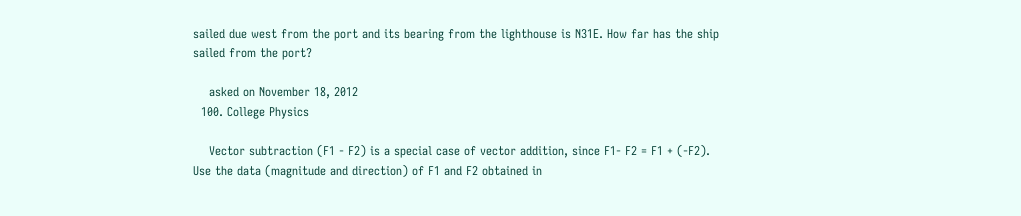sailed due west from the port and its bearing from the lighthouse is N31E. How far has the ship sailed from the port?

    asked on November 18, 2012
  100. College Physics

    Vector subtraction (F1 - F2) is a special case of vector addition, since F1- F2 = F1 + (-F2). Use the data (magnitude and direction) of F1 and F2 obtained in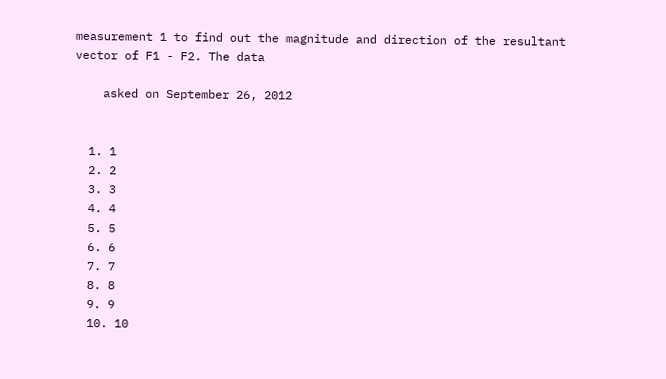measurement 1 to find out the magnitude and direction of the resultant vector of F1 - F2. The data

    asked on September 26, 2012


  1. 1
  2. 2
  3. 3
  4. 4
  5. 5
  6. 6
  7. 7
  8. 8
  9. 9
  10. 10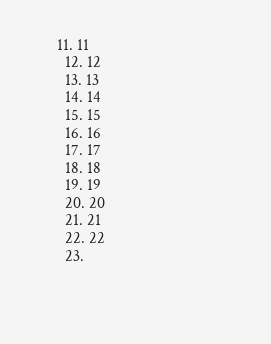11. 11
  12. 12
  13. 13
  14. 14
  15. 15
  16. 16
  17. 17
  18. 18
  19. 19
  20. 20
  21. 21
  22. 22
  23.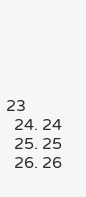23
  24. 24
  25. 25
  26. 26